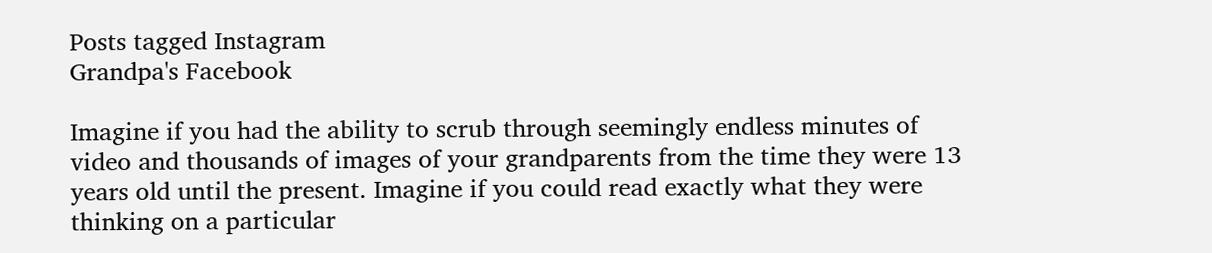Posts tagged Instagram
Grandpa's Facebook

Imagine if you had the ability to scrub through seemingly endless minutes of video and thousands of images of your grandparents from the time they were 13 years old until the present. Imagine if you could read exactly what they were thinking on a particular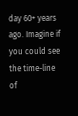day 60+ years ago. Imagine if you could see the time-line of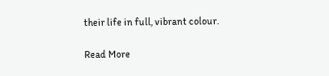their life in full, vibrant colour.

Read More